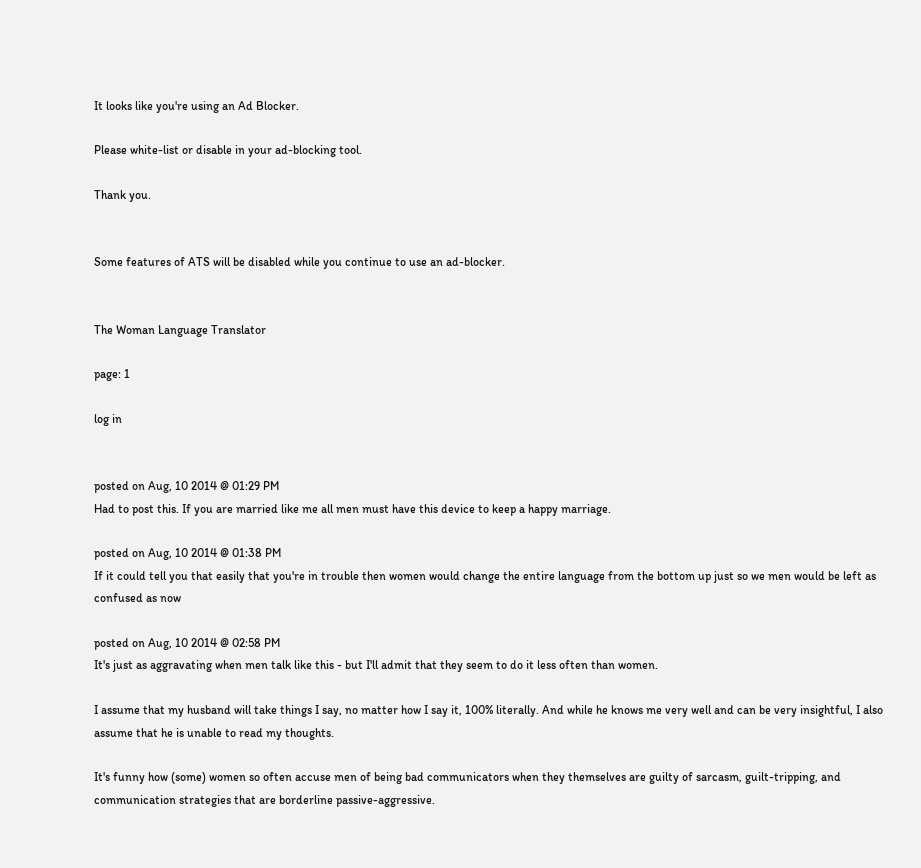It looks like you're using an Ad Blocker.

Please white-list or disable in your ad-blocking tool.

Thank you.


Some features of ATS will be disabled while you continue to use an ad-blocker.


The Woman Language Translator

page: 1

log in


posted on Aug, 10 2014 @ 01:29 PM
Had to post this. If you are married like me all men must have this device to keep a happy marriage.

posted on Aug, 10 2014 @ 01:38 PM
If it could tell you that easily that you're in trouble then women would change the entire language from the bottom up just so we men would be left as confused as now

posted on Aug, 10 2014 @ 02:58 PM
It's just as aggravating when men talk like this - but I'll admit that they seem to do it less often than women.

I assume that my husband will take things I say, no matter how I say it, 100% literally. And while he knows me very well and can be very insightful, I also assume that he is unable to read my thoughts.

It's funny how (some) women so often accuse men of being bad communicators when they themselves are guilty of sarcasm, guilt-tripping, and communication strategies that are borderline passive-aggressive.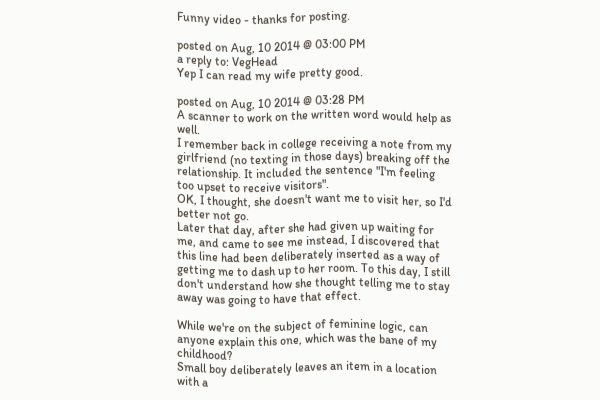Funny video - thanks for posting.

posted on Aug, 10 2014 @ 03:00 PM
a reply to: VegHead
Yep I can read my wife pretty good.

posted on Aug, 10 2014 @ 03:28 PM
A scanner to work on the written word would help as well.
I remember back in college receiving a note from my girlfriend (no texting in those days) breaking off the relationship. It included the sentence "I'm feeling too upset to receive visitors".
OK, I thought, she doesn't want me to visit her, so I'd better not go.
Later that day, after she had given up waiting for me, and came to see me instead, I discovered that this line had been deliberately inserted as a way of getting me to dash up to her room. To this day, I still don't understand how she thought telling me to stay away was going to have that effect.

While we're on the subject of feminine logic, can anyone explain this one, which was the bane of my childhood?
Small boy deliberately leaves an item in a location with a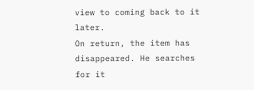view to coming back to it later.
On return, the item has disappeared. He searches for it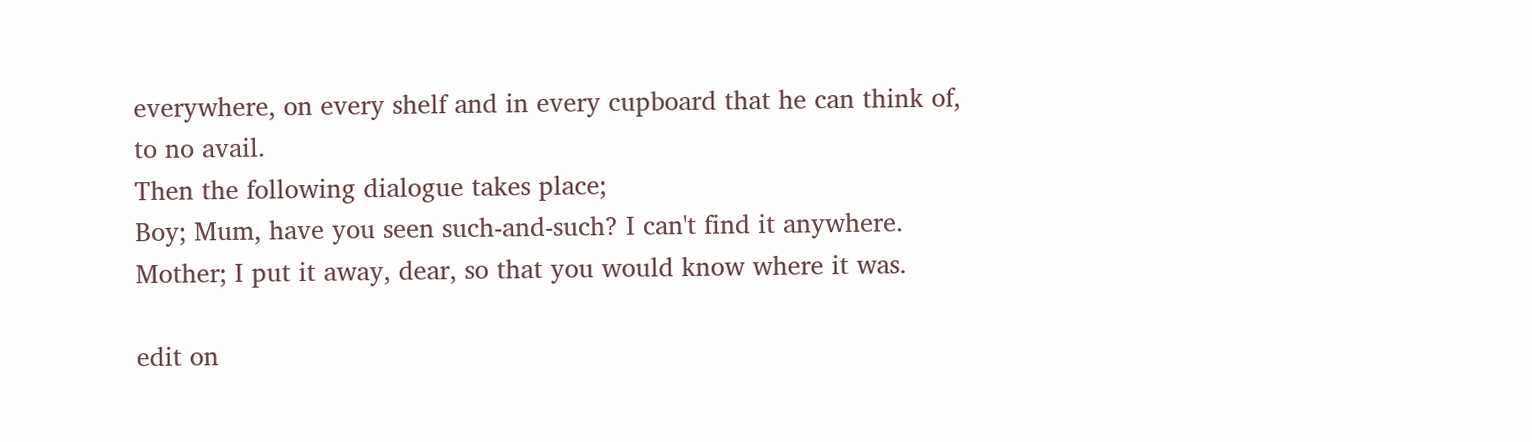everywhere, on every shelf and in every cupboard that he can think of, to no avail.
Then the following dialogue takes place;
Boy; Mum, have you seen such-and-such? I can't find it anywhere.
Mother; I put it away, dear, so that you would know where it was.

edit on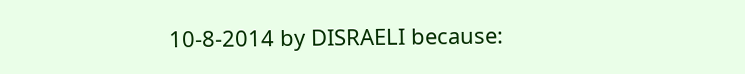10-8-2014 by DISRAELI because: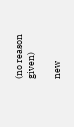(no reason given)

new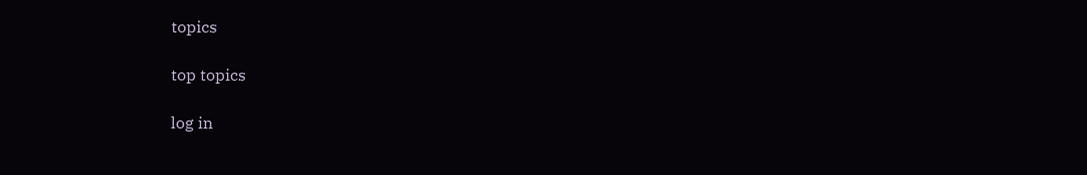topics

top topics

log in